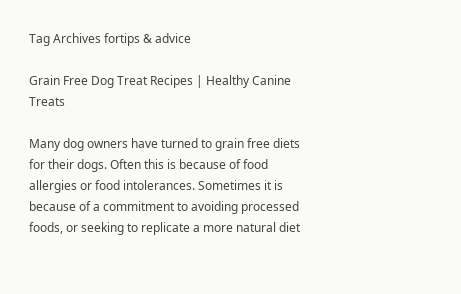Tag Archives fortips & advice

Grain Free Dog Treat Recipes | Healthy Canine Treats

Many dog owners have turned to grain free diets for their dogs. Often this is because of food allergies or food intolerances. Sometimes it is because of a commitment to avoiding processed foods, or seeking to replicate a more natural diet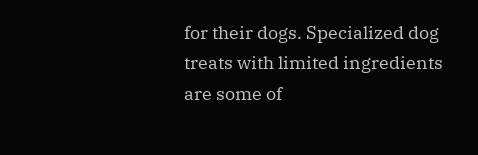for their dogs. Specialized dog treats with limited ingredients are some of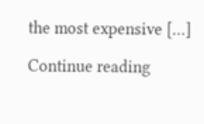the most expensive […]

Continue reading